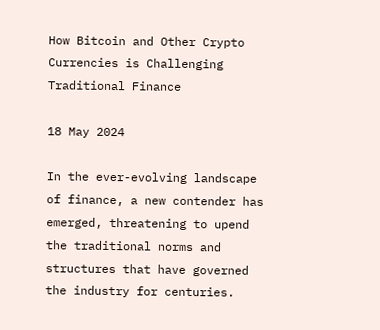How Bitcoin and Other Crypto Currencies is Challenging Traditional Finance

18 May 2024

In the ever-evolving landscape of finance, a new contender has emerged, threatening to upend the traditional norms and structures that have governed the industry for centuries.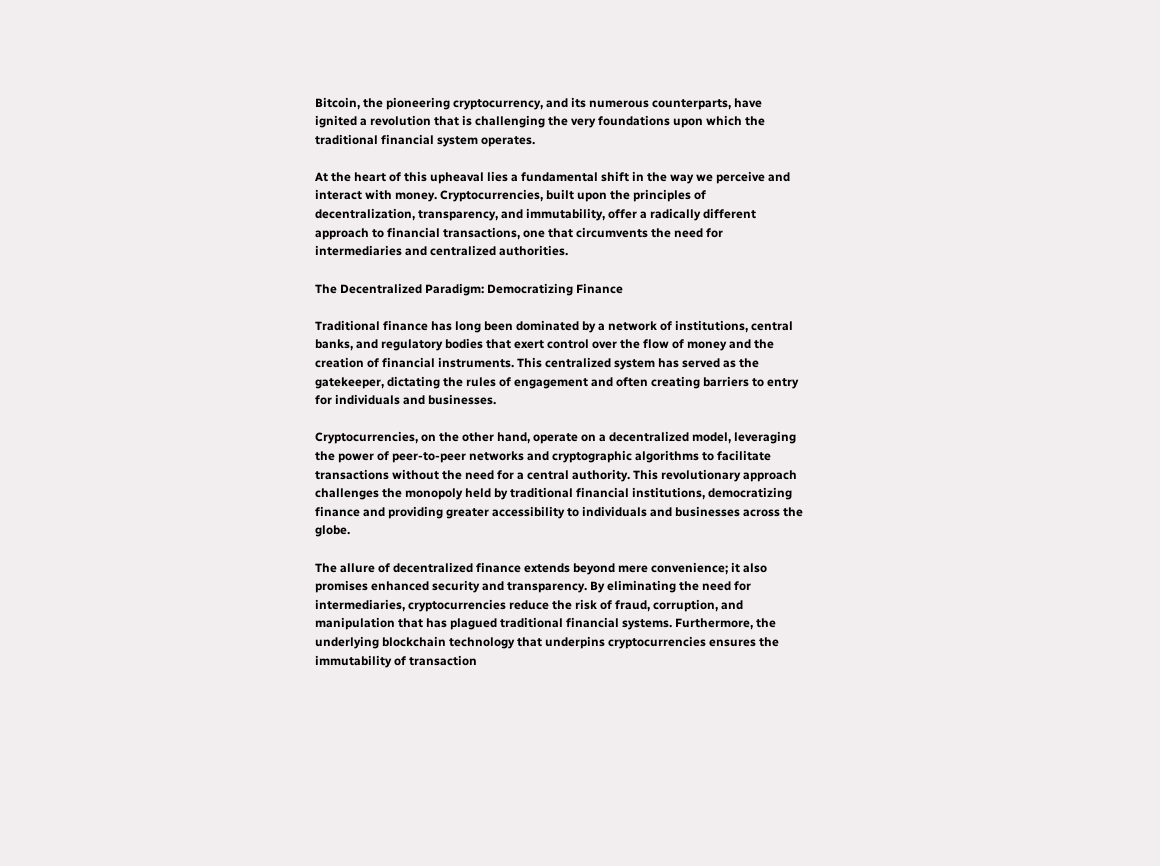Bitcoin, the pioneering cryptocurrency, and its numerous counterparts, have ignited a revolution that is challenging the very foundations upon which the traditional financial system operates.

At the heart of this upheaval lies a fundamental shift in the way we perceive and interact with money. Cryptocurrencies, built upon the principles of decentralization, transparency, and immutability, offer a radically different approach to financial transactions, one that circumvents the need for intermediaries and centralized authorities.

The Decentralized Paradigm: Democratizing Finance

Traditional finance has long been dominated by a network of institutions, central banks, and regulatory bodies that exert control over the flow of money and the creation of financial instruments. This centralized system has served as the gatekeeper, dictating the rules of engagement and often creating barriers to entry for individuals and businesses.

Cryptocurrencies, on the other hand, operate on a decentralized model, leveraging the power of peer-to-peer networks and cryptographic algorithms to facilitate transactions without the need for a central authority. This revolutionary approach challenges the monopoly held by traditional financial institutions, democratizing finance and providing greater accessibility to individuals and businesses across the globe.

The allure of decentralized finance extends beyond mere convenience; it also promises enhanced security and transparency. By eliminating the need for intermediaries, cryptocurrencies reduce the risk of fraud, corruption, and manipulation that has plagued traditional financial systems. Furthermore, the underlying blockchain technology that underpins cryptocurrencies ensures the immutability of transaction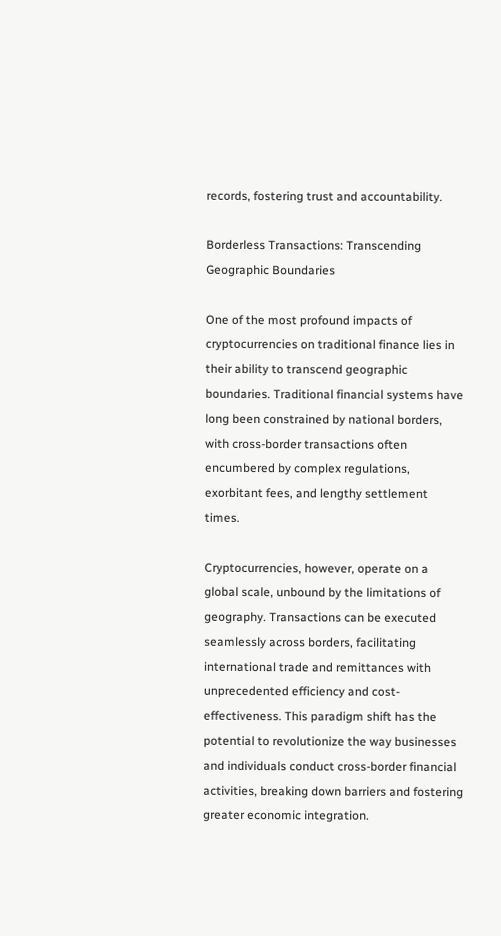records, fostering trust and accountability.

Borderless Transactions: Transcending Geographic Boundaries

One of the most profound impacts of cryptocurrencies on traditional finance lies in their ability to transcend geographic boundaries. Traditional financial systems have long been constrained by national borders, with cross-border transactions often encumbered by complex regulations, exorbitant fees, and lengthy settlement times.

Cryptocurrencies, however, operate on a global scale, unbound by the limitations of geography. Transactions can be executed seamlessly across borders, facilitating international trade and remittances with unprecedented efficiency and cost-effectiveness. This paradigm shift has the potential to revolutionize the way businesses and individuals conduct cross-border financial activities, breaking down barriers and fostering greater economic integration.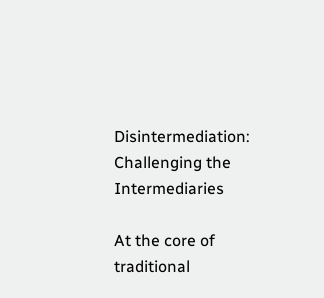Disintermediation: Challenging the Intermediaries

At the core of traditional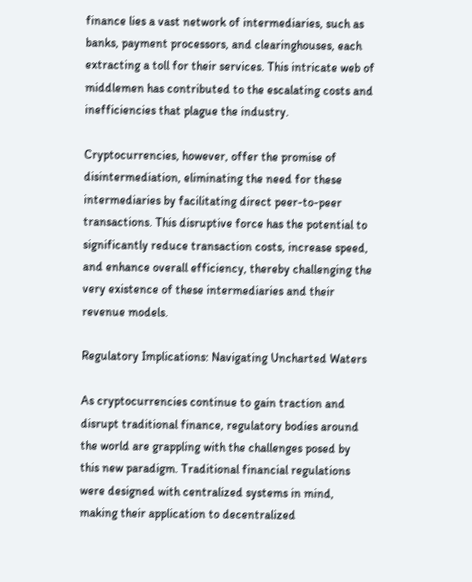finance lies a vast network of intermediaries, such as banks, payment processors, and clearinghouses, each extracting a toll for their services. This intricate web of middlemen has contributed to the escalating costs and inefficiencies that plague the industry.

Cryptocurrencies, however, offer the promise of disintermediation, eliminating the need for these intermediaries by facilitating direct peer-to-peer transactions. This disruptive force has the potential to significantly reduce transaction costs, increase speed, and enhance overall efficiency, thereby challenging the very existence of these intermediaries and their revenue models.

Regulatory Implications: Navigating Uncharted Waters

As cryptocurrencies continue to gain traction and disrupt traditional finance, regulatory bodies around the world are grappling with the challenges posed by this new paradigm. Traditional financial regulations were designed with centralized systems in mind, making their application to decentralized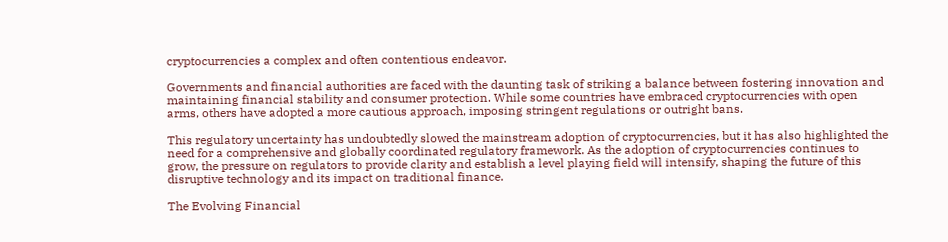cryptocurrencies a complex and often contentious endeavor.

Governments and financial authorities are faced with the daunting task of striking a balance between fostering innovation and maintaining financial stability and consumer protection. While some countries have embraced cryptocurrencies with open arms, others have adopted a more cautious approach, imposing stringent regulations or outright bans.

This regulatory uncertainty has undoubtedly slowed the mainstream adoption of cryptocurrencies, but it has also highlighted the need for a comprehensive and globally coordinated regulatory framework. As the adoption of cryptocurrencies continues to grow, the pressure on regulators to provide clarity and establish a level playing field will intensify, shaping the future of this disruptive technology and its impact on traditional finance.

The Evolving Financial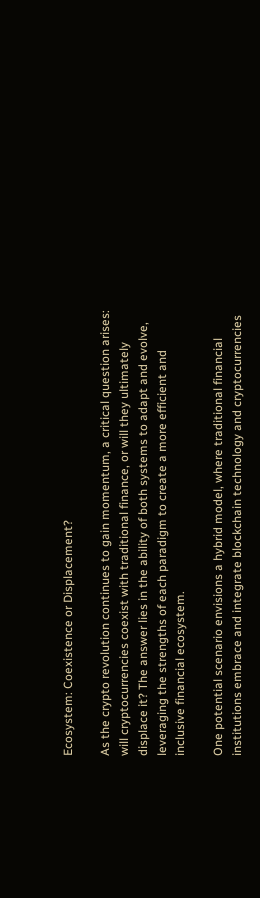Ecosystem: Coexistence or Displacement?

As the crypto revolution continues to gain momentum, a critical question arises: will cryptocurrencies coexist with traditional finance, or will they ultimately displace it? The answer lies in the ability of both systems to adapt and evolve, leveraging the strengths of each paradigm to create a more efficient and inclusive financial ecosystem.

One potential scenario envisions a hybrid model, where traditional financial institutions embrace and integrate blockchain technology and cryptocurrencies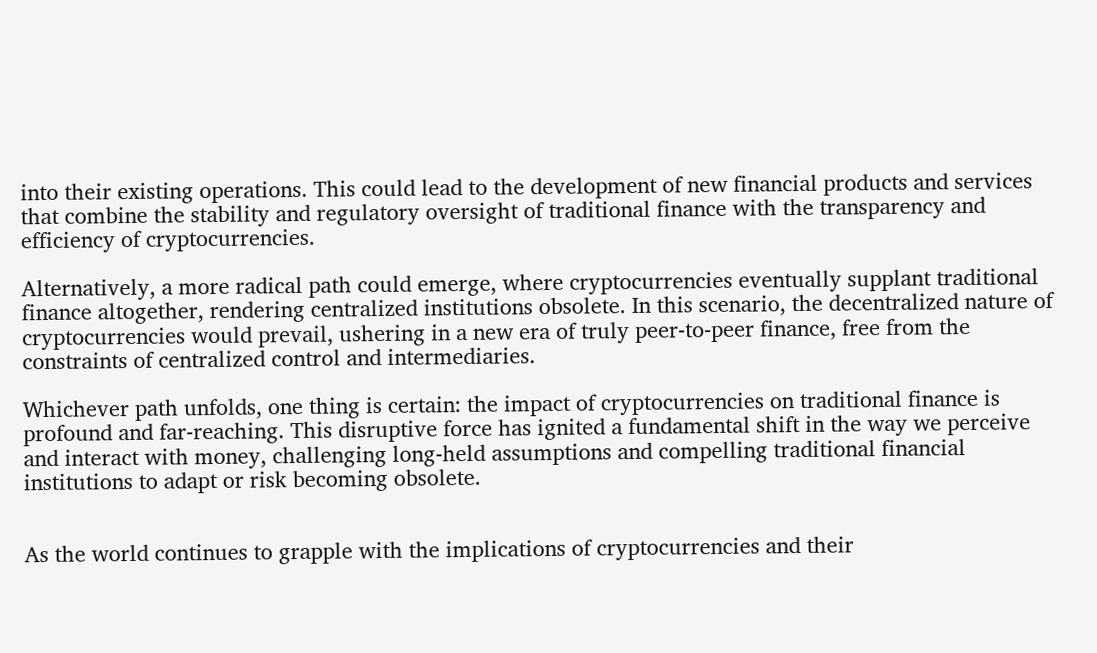into their existing operations. This could lead to the development of new financial products and services that combine the stability and regulatory oversight of traditional finance with the transparency and efficiency of cryptocurrencies.

Alternatively, a more radical path could emerge, where cryptocurrencies eventually supplant traditional finance altogether, rendering centralized institutions obsolete. In this scenario, the decentralized nature of cryptocurrencies would prevail, ushering in a new era of truly peer-to-peer finance, free from the constraints of centralized control and intermediaries.

Whichever path unfolds, one thing is certain: the impact of cryptocurrencies on traditional finance is profound and far-reaching. This disruptive force has ignited a fundamental shift in the way we perceive and interact with money, challenging long-held assumptions and compelling traditional financial institutions to adapt or risk becoming obsolete.


As the world continues to grapple with the implications of cryptocurrencies and their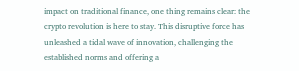impact on traditional finance, one thing remains clear: the crypto revolution is here to stay. This disruptive force has unleashed a tidal wave of innovation, challenging the established norms and offering a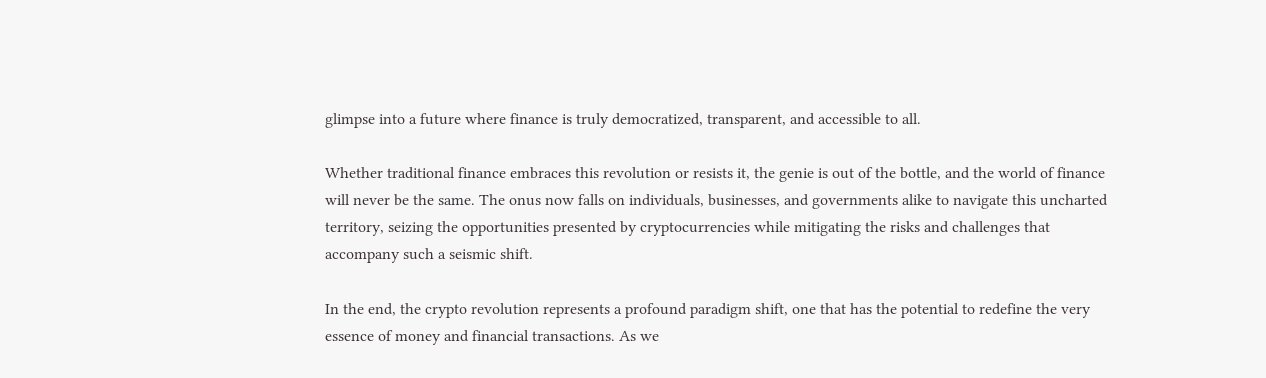glimpse into a future where finance is truly democratized, transparent, and accessible to all.

Whether traditional finance embraces this revolution or resists it, the genie is out of the bottle, and the world of finance will never be the same. The onus now falls on individuals, businesses, and governments alike to navigate this uncharted territory, seizing the opportunities presented by cryptocurrencies while mitigating the risks and challenges that accompany such a seismic shift.

In the end, the crypto revolution represents a profound paradigm shift, one that has the potential to redefine the very essence of money and financial transactions. As we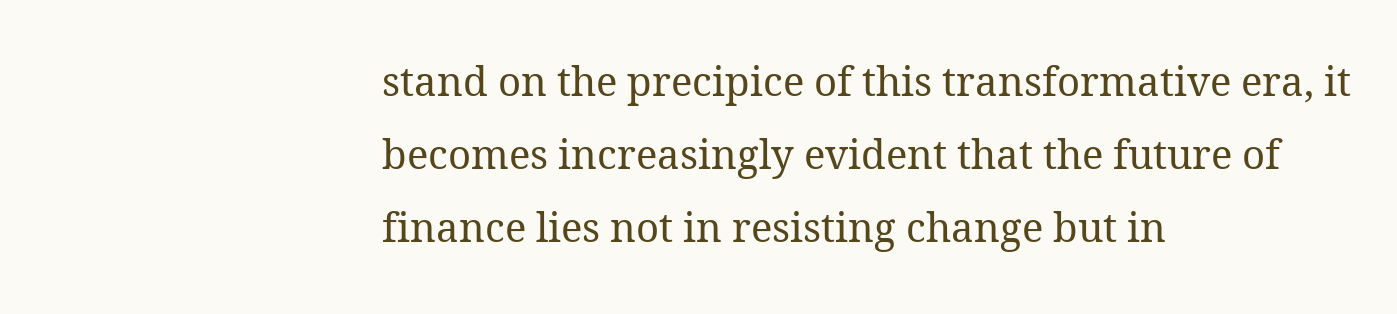stand on the precipice of this transformative era, it becomes increasingly evident that the future of finance lies not in resisting change but in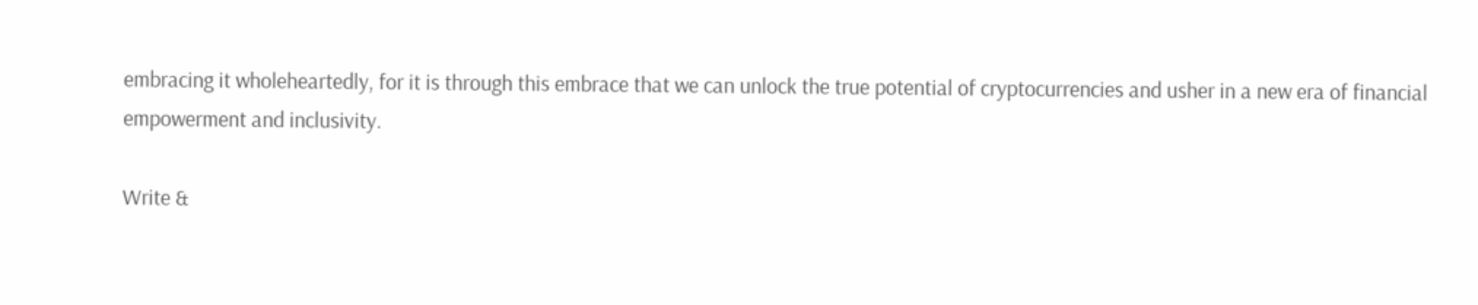embracing it wholeheartedly, for it is through this embrace that we can unlock the true potential of cryptocurrencies and usher in a new era of financial empowerment and inclusivity.

Write &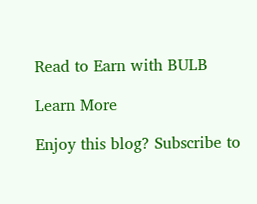Read to Earn with BULB

Learn More

Enjoy this blog? Subscribe to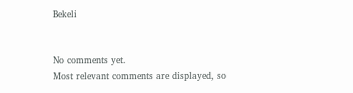Bekeli


No comments yet.
Most relevant comments are displayed, so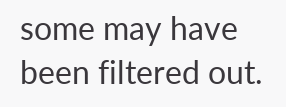some may have been filtered out.